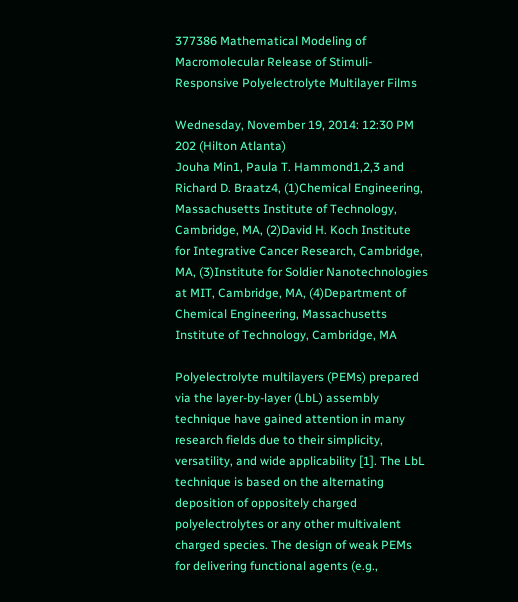377386 Mathematical Modeling of Macromolecular Release of Stimuli-Responsive Polyelectrolyte Multilayer Films

Wednesday, November 19, 2014: 12:30 PM
202 (Hilton Atlanta)
Jouha Min1, Paula T. Hammond1,2,3 and Richard D. Braatz4, (1)Chemical Engineering, Massachusetts Institute of Technology, Cambridge, MA, (2)David H. Koch Institute for Integrative Cancer Research, Cambridge, MA, (3)Institute for Soldier Nanotechnologies at MIT, Cambridge, MA, (4)Department of Chemical Engineering, Massachusetts Institute of Technology, Cambridge, MA

Polyelectrolyte multilayers (PEMs) prepared via the layer-by-layer (LbL) assembly technique have gained attention in many research fields due to their simplicity, versatility, and wide applicability [1]. The LbL technique is based on the alternating deposition of oppositely charged polyelectrolytes or any other multivalent charged species. The design of weak PEMs for delivering functional agents (e.g.,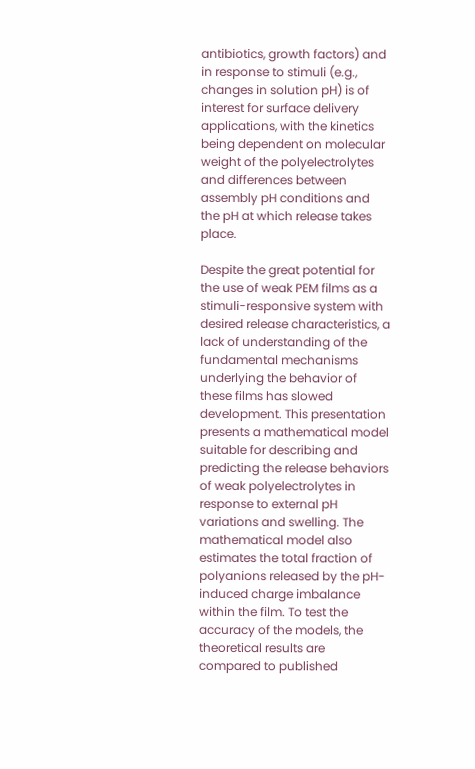antibiotics, growth factors) and in response to stimuli (e.g., changes in solution pH) is of interest for surface delivery applications, with the kinetics being dependent on molecular weight of the polyelectrolytes and differences between assembly pH conditions and the pH at which release takes place.

Despite the great potential for the use of weak PEM films as a stimuli-responsive system with desired release characteristics, a lack of understanding of the fundamental mechanisms underlying the behavior of these films has slowed development. This presentation presents a mathematical model suitable for describing and predicting the release behaviors of weak polyelectrolytes in response to external pH variations and swelling. The mathematical model also estimates the total fraction of polyanions released by the pH-induced charge imbalance within the film. To test the accuracy of the models, the theoretical results are compared to published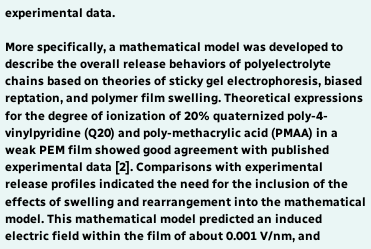experimental data.

More specifically, a mathematical model was developed to describe the overall release behaviors of polyelectrolyte chains based on theories of sticky gel electrophoresis, biased reptation, and polymer film swelling. Theoretical expressions for the degree of ionization of 20% quaternized poly-4-vinylpyridine (Q20) and poly-methacrylic acid (PMAA) in a weak PEM film showed good agreement with published experimental data [2]. Comparisons with experimental release profiles indicated the need for the inclusion of the effects of swelling and rearrangement into the mathematical model. This mathematical model predicted an induced electric field within the film of about 0.001 V/nm, and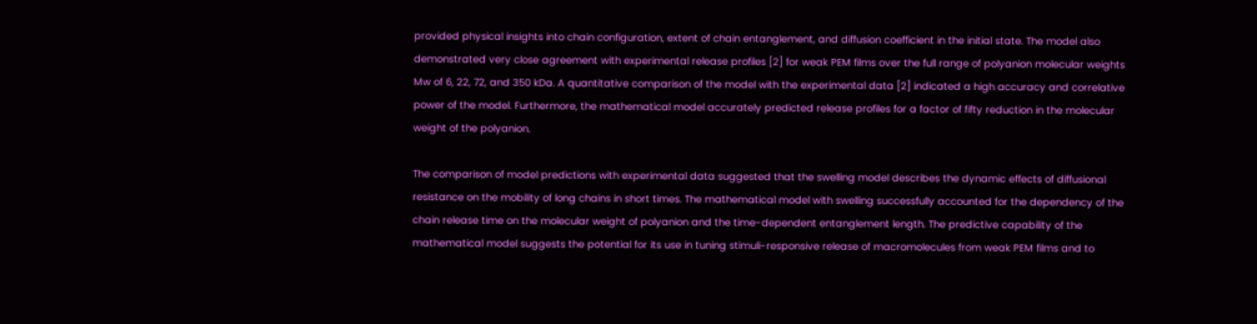provided physical insights into chain configuration, extent of chain entanglement, and diffusion coefficient in the initial state. The model also demonstrated very close agreement with experimental release profiles [2] for weak PEM films over the full range of polyanion molecular weights Mw of 6, 22, 72, and 350 kDa. A quantitative comparison of the model with the experimental data [2] indicated a high accuracy and correlative power of the model. Furthermore, the mathematical model accurately predicted release profiles for a factor of fifty reduction in the molecular weight of the polyanion.

The comparison of model predictions with experimental data suggested that the swelling model describes the dynamic effects of diffusional resistance on the mobility of long chains in short times. The mathematical model with swelling successfully accounted for the dependency of the chain release time on the molecular weight of polyanion and the time-dependent entanglement length. The predictive capability of the mathematical model suggests the potential for its use in tuning stimuli-responsive release of macromolecules from weak PEM films and to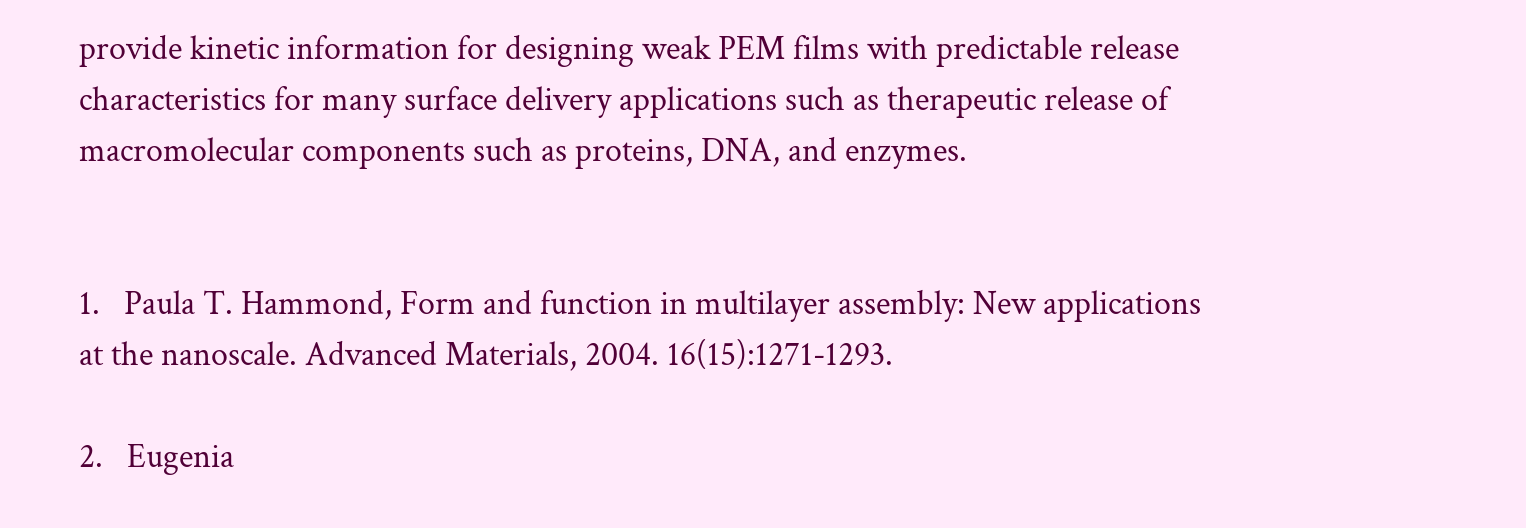provide kinetic information for designing weak PEM films with predictable release characteristics for many surface delivery applications such as therapeutic release of macromolecular components such as proteins, DNA, and enzymes.


1.   Paula T. Hammond, Form and function in multilayer assembly: New applications at the nanoscale. Advanced Materials, 2004. 16(15):1271-1293.

2.   Eugenia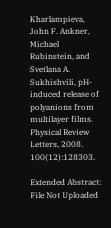Kharlampieva, John F. Ankner, Michael Rubinstein, and Svetlana A. Sukhishvili, pH-induced release of polyanions from multilayer films. Physical Review Letters, 2008. 100(12):128303.

Extended Abstract: File Not Uploaded